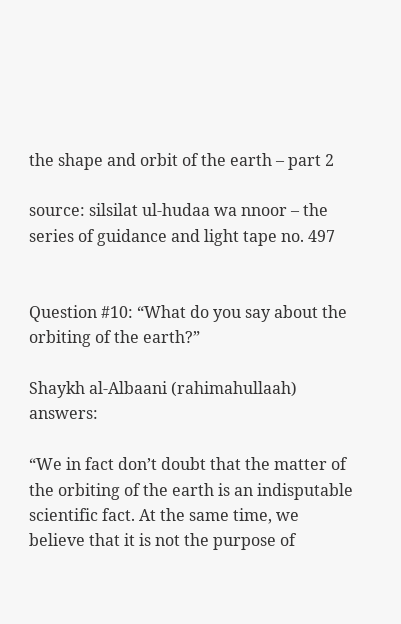the shape and orbit of the earth – part 2

source: silsilat ul-hudaa wa nnoor – the series of guidance and light tape no. 497


Question #10: “What do you say about the orbiting of the earth?”

Shaykh al-Albaani (rahimahullaah) answers:

“We in fact don’t doubt that the matter of the orbiting of the earth is an indisputable scientific fact. At the same time, we believe that it is not the purpose of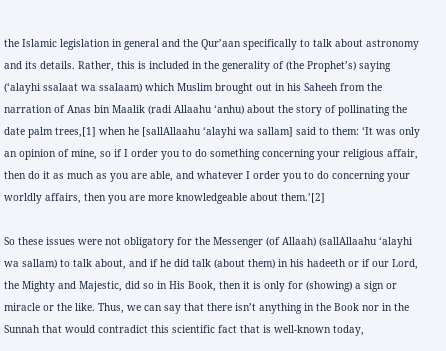the Islamic legislation in general and the Qur’aan specifically to talk about astronomy and its details. Rather, this is included in the generality of (the Prophet’s) saying (‘alayhi ssalaat wa ssalaam) which Muslim brought out in his Saheeh from the narration of Anas bin Maalik (radi Allaahu ‘anhu) about the story of pollinating the date palm trees,[1] when he [sallAllaahu ‘alayhi wa sallam] said to them: ‘It was only an opinion of mine, so if I order you to do something concerning your religious affair, then do it as much as you are able, and whatever I order you to do concerning your worldly affairs, then you are more knowledgeable about them.’[2]

So these issues were not obligatory for the Messenger (of Allaah) (sallAllaahu ‘alayhi wa sallam) to talk about, and if he did talk (about them) in his hadeeth or if our Lord, the Mighty and Majestic, did so in His Book, then it is only for (showing) a sign or miracle or the like. Thus, we can say that there isn’t anything in the Book nor in the Sunnah that would contradict this scientific fact that is well-known today,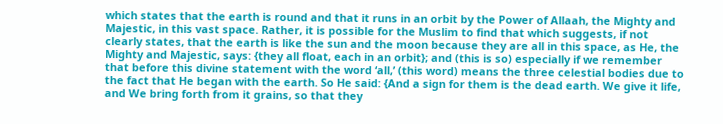which states that the earth is round and that it runs in an orbit by the Power of Allaah, the Mighty and Majestic, in this vast space. Rather, it is possible for the Muslim to find that which suggests, if not clearly states, that the earth is like the sun and the moon because they are all in this space, as He, the Mighty and Majestic, says: {they all float, each in an orbit}; and (this is so) especially if we remember that before this divine statement with the word ‘all,’ (this word) means the three celestial bodies due to the fact that He began with the earth. So He said: {And a sign for them is the dead earth. We give it life, and We bring forth from it grains, so that they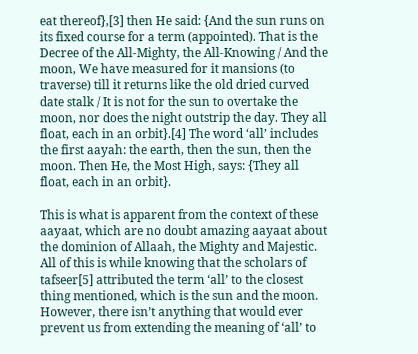eat thereof},[3] then He said: {And the sun runs on its fixed course for a term (appointed). That is the Decree of the All-Mighty, the All-Knowing / And the moon, We have measured for it mansions (to traverse) till it returns like the old dried curved date stalk / It is not for the sun to overtake the moon, nor does the night outstrip the day. They all float, each in an orbit}.[4] The word ‘all’ includes the first aayah: the earth, then the sun, then the moon. Then He, the Most High, says: {They all float, each in an orbit}.

This is what is apparent from the context of these aayaat, which are no doubt amazing aayaat about the dominion of Allaah, the Mighty and Majestic. All of this is while knowing that the scholars of tafseer[5] attributed the term ‘all’ to the closest thing mentioned, which is the sun and the moon. However, there isn’t anything that would ever prevent us from extending the meaning of ‘all’ to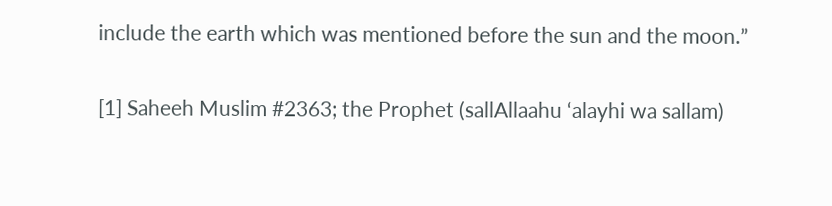include the earth which was mentioned before the sun and the moon.”


[1] Saheeh Muslim #2363; the Prophet (sallAllaahu ‘alayhi wa sallam)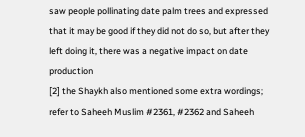saw people pollinating date palm trees and expressed that it may be good if they did not do so, but after they left doing it, there was a negative impact on date production
[2] the Shaykh also mentioned some extra wordings; refer to Saheeh Muslim #2361, #2362 and Saheeh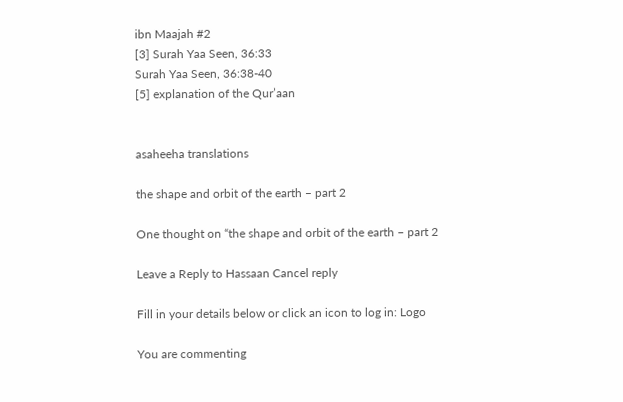ibn Maajah #2
[3] Surah Yaa Seen, 36:33
Surah Yaa Seen, 36:38-40
[5] explanation of the Qur’aan


asaheeha translations

the shape and orbit of the earth – part 2

One thought on “the shape and orbit of the earth – part 2

Leave a Reply to Hassaan Cancel reply

Fill in your details below or click an icon to log in: Logo

You are commenting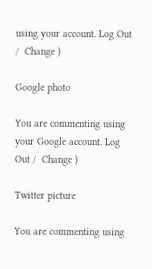using your account. Log Out /  Change )

Google photo

You are commenting using your Google account. Log Out /  Change )

Twitter picture

You are commenting using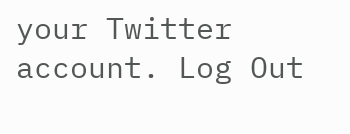your Twitter account. Log Out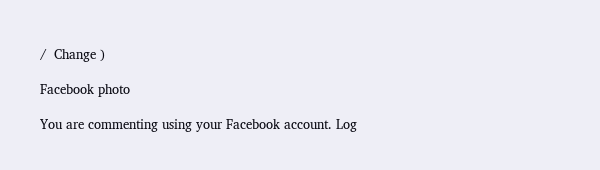/  Change )

Facebook photo

You are commenting using your Facebook account. Log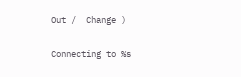Out /  Change )

Connecting to %s